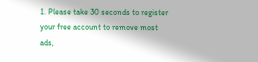1. Please take 30 seconds to register your free account to remove most ads,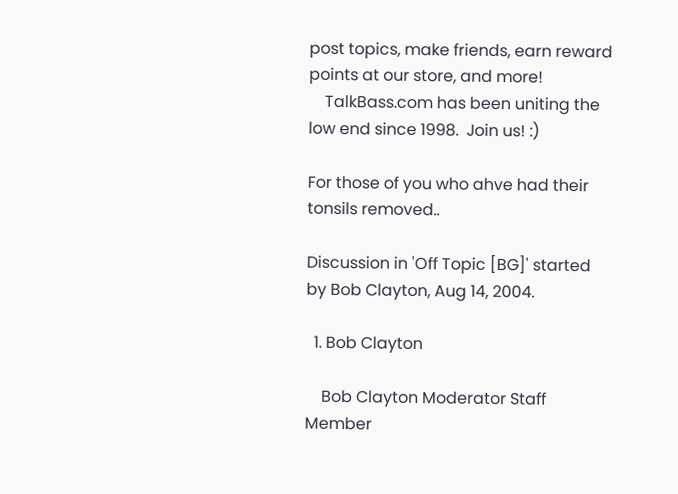post topics, make friends, earn reward points at our store, and more!
    TalkBass.com has been uniting the low end since 1998.  Join us! :)

For those of you who ahve had their tonsils removed..

Discussion in 'Off Topic [BG]' started by Bob Clayton, Aug 14, 2004.

  1. Bob Clayton

    Bob Clayton Moderator Staff Member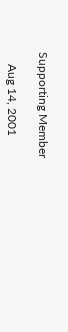Supporting Member

    Aug 14, 2001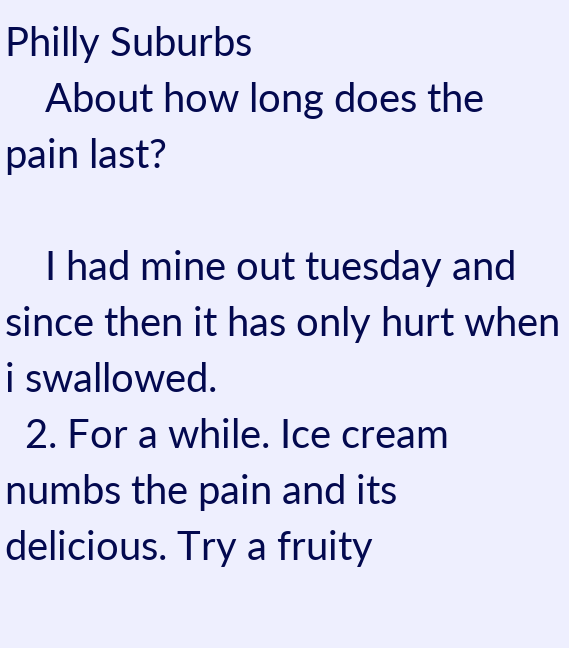Philly Suburbs
    About how long does the pain last?

    I had mine out tuesday and since then it has only hurt when i swallowed.
  2. For a while. Ice cream numbs the pain and its delicious. Try a fruity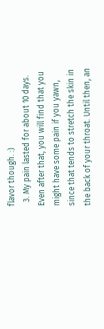flavor though. :)
  3. My pain lasted for about 10 days. Even after that, you will find that you might have some pain if you yawn, since that tends to stretch the skin in the back of your throat. Until then, an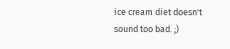ice cream diet doesn't sound too bad. ;)